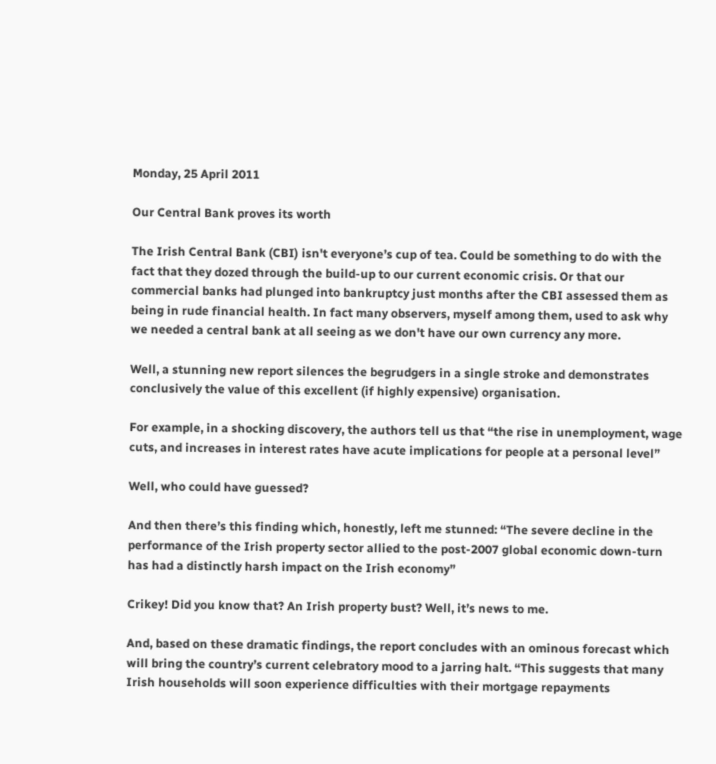Monday, 25 April 2011

Our Central Bank proves its worth

The Irish Central Bank (CBI) isn't everyone’s cup of tea. Could be something to do with the fact that they dozed through the build-up to our current economic crisis. Or that our commercial banks had plunged into bankruptcy just months after the CBI assessed them as being in rude financial health. In fact many observers, myself among them, used to ask why we needed a central bank at all seeing as we don't have our own currency any more.

Well, a stunning new report silences the begrudgers in a single stroke and demonstrates conclusively the value of this excellent (if highly expensive) organisation.

For example, in a shocking discovery, the authors tell us that “the rise in unemployment, wage cuts, and increases in interest rates have acute implications for people at a personal level”

Well, who could have guessed?

And then there’s this finding which, honestly, left me stunned: “The severe decline in the performance of the Irish property sector allied to the post-2007 global economic down-turn has had a distinctly harsh impact on the Irish economy”

Crikey! Did you know that? An Irish property bust? Well, it’s news to me.

And, based on these dramatic findings, the report concludes with an ominous forecast which will bring the country’s current celebratory mood to a jarring halt. “This suggests that many Irish households will soon experience difficulties with their mortgage repayments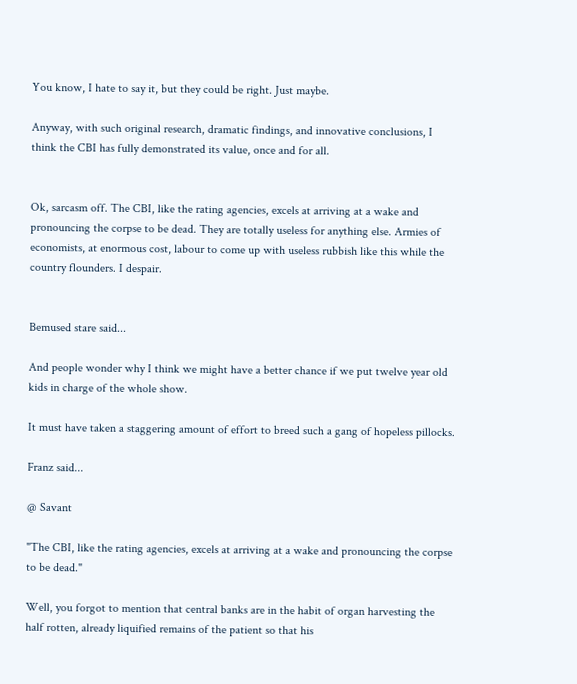You know, I hate to say it, but they could be right. Just maybe.

Anyway, with such original research, dramatic findings, and innovative conclusions, I think the CBI has fully demonstrated its value, once and for all.


Ok, sarcasm off. The CBI, like the rating agencies, excels at arriving at a wake and pronouncing the corpse to be dead. They are totally useless for anything else. Armies of economists, at enormous cost, labour to come up with useless rubbish like this while the country flounders. I despair.


Bemused stare said...

And people wonder why I think we might have a better chance if we put twelve year old kids in charge of the whole show.

It must have taken a staggering amount of effort to breed such a gang of hopeless pillocks.

Franz said...

@ Savant

"The CBI, like the rating agencies, excels at arriving at a wake and pronouncing the corpse to be dead."

Well, you forgot to mention that central banks are in the habit of organ harvesting the half rotten, already liquified remains of the patient so that his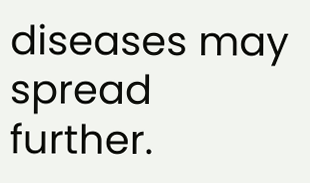diseases may spread further.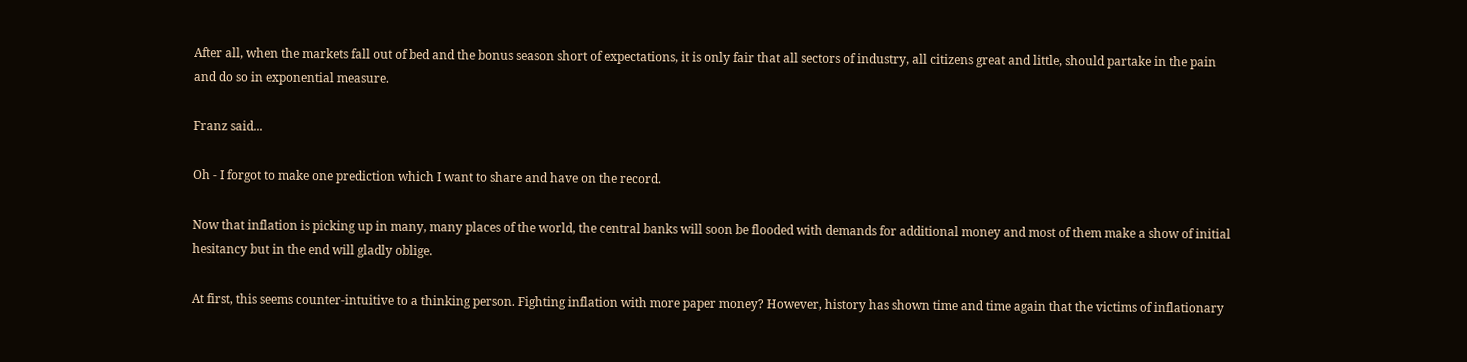After all, when the markets fall out of bed and the bonus season short of expectations, it is only fair that all sectors of industry, all citizens great and little, should partake in the pain and do so in exponential measure.

Franz said...

Oh - I forgot to make one prediction which I want to share and have on the record.

Now that inflation is picking up in many, many places of the world, the central banks will soon be flooded with demands for additional money and most of them make a show of initial hesitancy but in the end will gladly oblige.

At first, this seems counter-intuitive to a thinking person. Fighting inflation with more paper money? However, history has shown time and time again that the victims of inflationary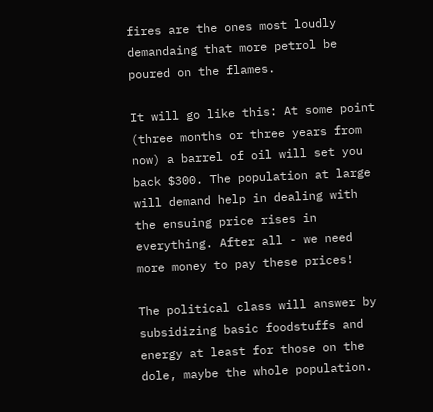fires are the ones most loudly demandaing that more petrol be poured on the flames.

It will go like this: At some point (three months or three years from now) a barrel of oil will set you back $300. The population at large will demand help in dealing with the ensuing price rises in everything. After all - we need more money to pay these prices!

The political class will answer by subsidizing basic foodstuffs and energy at least for those on the dole, maybe the whole population.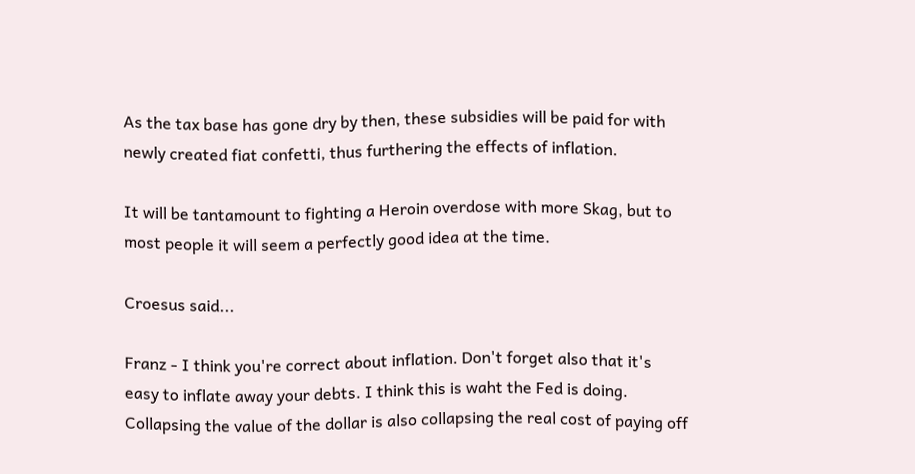As the tax base has gone dry by then, these subsidies will be paid for with newly created fiat confetti, thus furthering the effects of inflation.

It will be tantamount to fighting a Heroin overdose with more Skag, but to most people it will seem a perfectly good idea at the time.

Croesus said...

Franz - I think you're correct about inflation. Don't forget also that it's easy to inflate away your debts. I think this is waht the Fed is doing. Collapsing the value of the dollar is also collapsing the real cost of paying off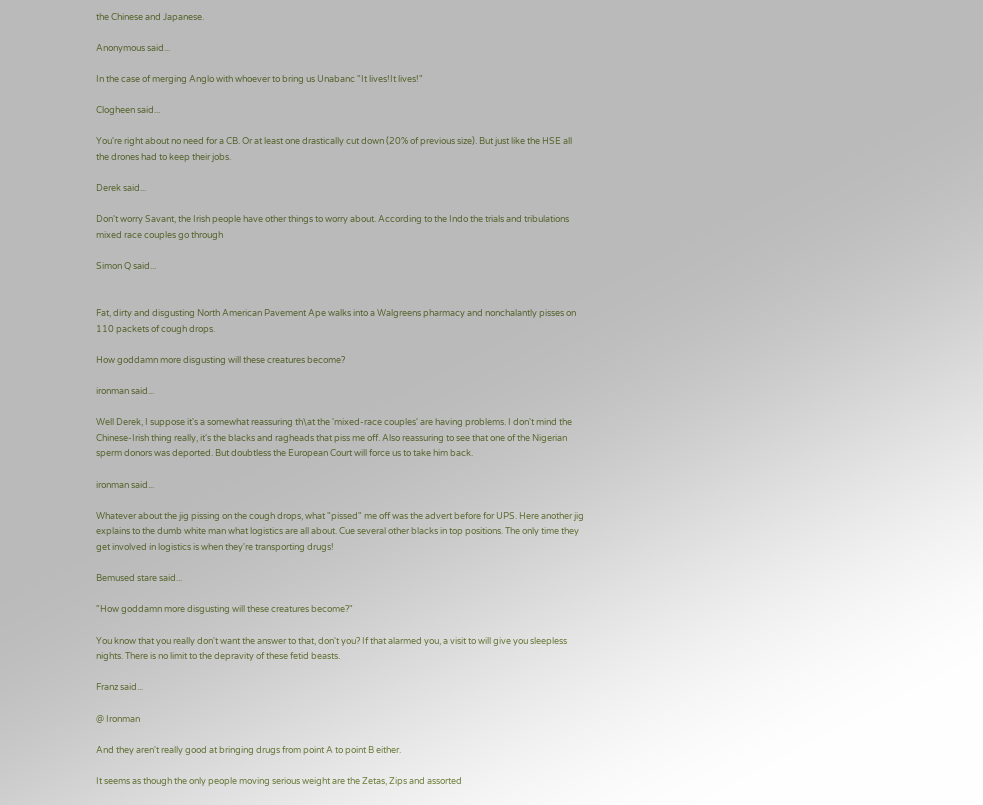the Chinese and Japanese.

Anonymous said...

In the case of merging Anglo with whoever to bring us Unabanc "It lives!It lives!"

Clogheen said...

You're right about no need for a CB. Or at least one drastically cut down (20% of previous size). But just like the HSE all the drones had to keep their jobs.

Derek said...

Don't worry Savant, the Irish people have other things to worry about. According to the Indo the trials and tribulations mixed race couples go through

Simon Q said...


Fat, dirty and disgusting North American Pavement Ape walks into a Walgreens pharmacy and nonchalantly pisses on 110 packets of cough drops.

How goddamn more disgusting will these creatures become?

ironman said...

Well Derek, I suppose it's a somewhat reassuring th\at the 'mixed-race couples' are having problems. I don't mind the Chinese-Irish thing really, it's the blacks and ragheads that piss me off. Also reassuring to see that one of the Nigerian sperm donors was deported. But doubtless the European Court will force us to take him back.

ironman said...

Whatever about the jig pissing on the cough drops, what "pissed" me off was the advert before for UPS. Here another jig explains to the dumb white man what logistics are all about. Cue several other blacks in top positions. The only time they get involved in logistics is when they're transporting drugs!

Bemused stare said...

"How goddamn more disgusting will these creatures become?"

You know that you really don't want the answer to that, don't you? If that alarmed you, a visit to will give you sleepless nights. There is no limit to the depravity of these fetid beasts.

Franz said...

@ Ironman

And they aren't really good at bringing drugs from point A to point B either.

It seems as though the only people moving serious weight are the Zetas, Zips and assorted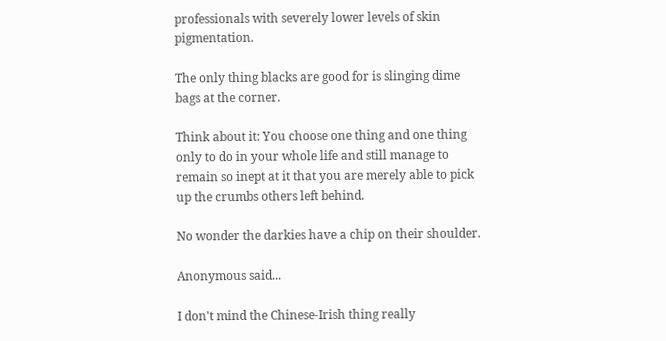professionals with severely lower levels of skin pigmentation.

The only thing blacks are good for is slinging dime bags at the corner.

Think about it: You choose one thing and one thing only to do in your whole life and still manage to remain so inept at it that you are merely able to pick up the crumbs others left behind.

No wonder the darkies have a chip on their shoulder.

Anonymous said...

I don't mind the Chinese-Irish thing really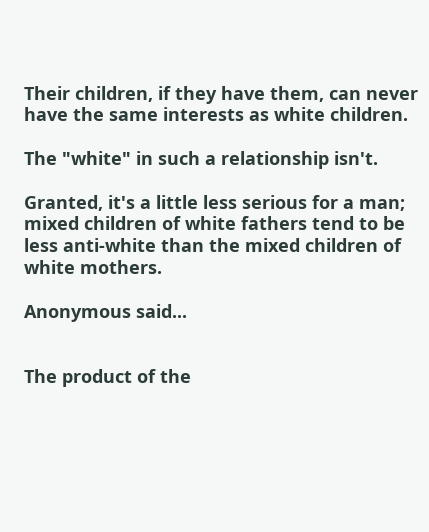Their children, if they have them, can never have the same interests as white children.

The "white" in such a relationship isn't.

Granted, it's a little less serious for a man; mixed children of white fathers tend to be less anti-white than the mixed children of white mothers.

Anonymous said...


The product of the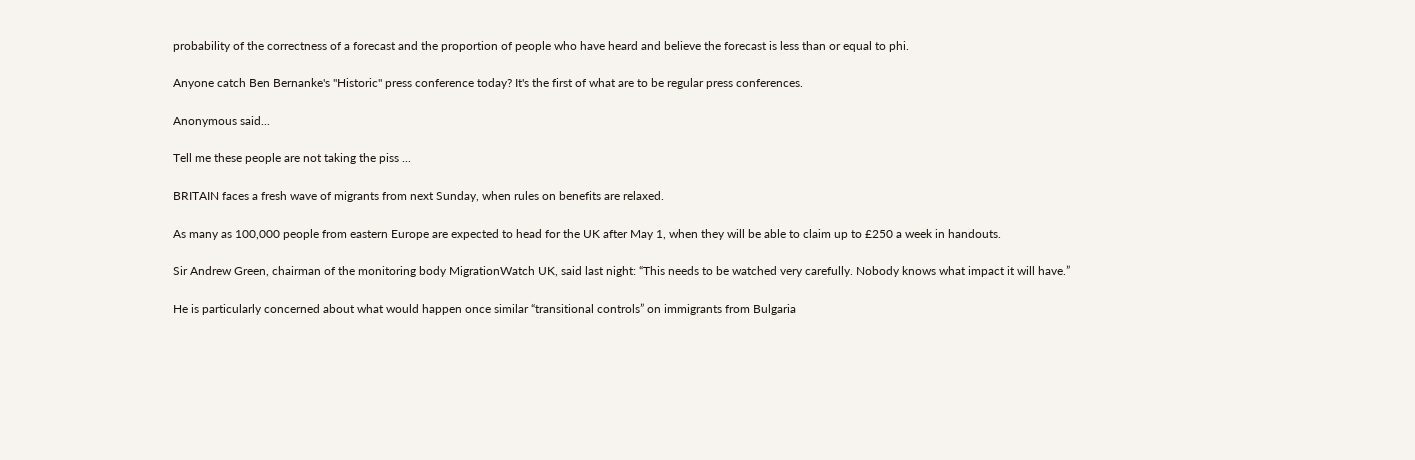probability of the correctness of a forecast and the proportion of people who have heard and believe the forecast is less than or equal to phi.

Anyone catch Ben Bernanke's "Historic" press conference today? It's the first of what are to be regular press conferences.

Anonymous said...

Tell me these people are not taking the piss ...

BRITAIN faces a fresh wave of migrants from next Sunday, when rules on benefits are relaxed.

As many as 100,000 people from eastern Europe are expected to head for the UK after May 1, when they will be able to claim up to £250 a week in handouts.

Sir Andrew Green, chairman of the monitoring body MigrationWatch UK, said last night: “This needs to be watched very carefully. Nobody knows what impact it will have.”

He is particularly concerned about what would happen once similar “transitional controls” on immigrants from Bulgaria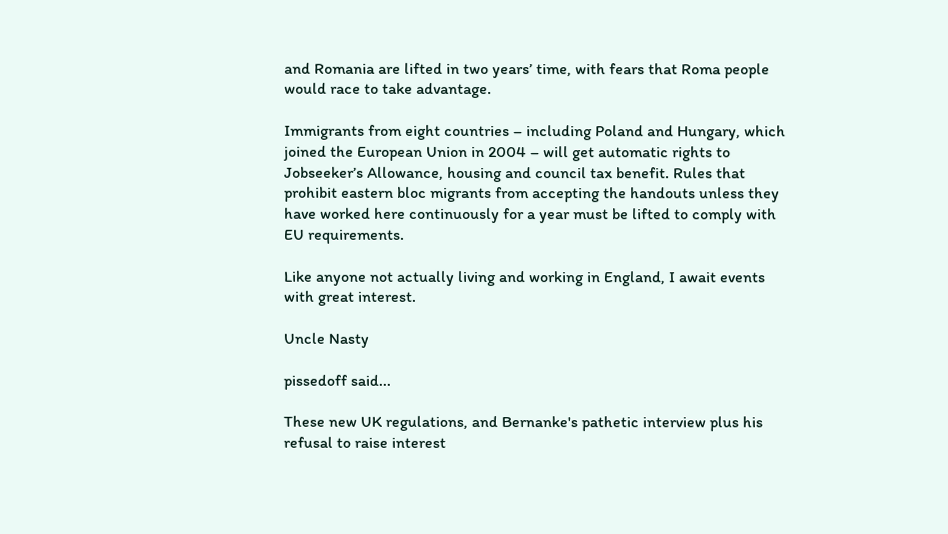and Romania are lifted in two years’ time, with fears that Roma people would race to take advantage.

Immigrants from eight countries – including Poland and Hungary, which joined the European Union in 2004 – will get automatic rights to Jobseeker’s Allowance, housing and council tax benefit. Rules that prohibit eastern bloc migrants from accepting the handouts unless they have worked here continuously for a year must be lifted to comply with EU requirements.

Like anyone not actually living and working in England, I await events with great interest.

Uncle Nasty

pissedoff said...

These new UK regulations, and Bernanke's pathetic interview plus his refusal to raise interest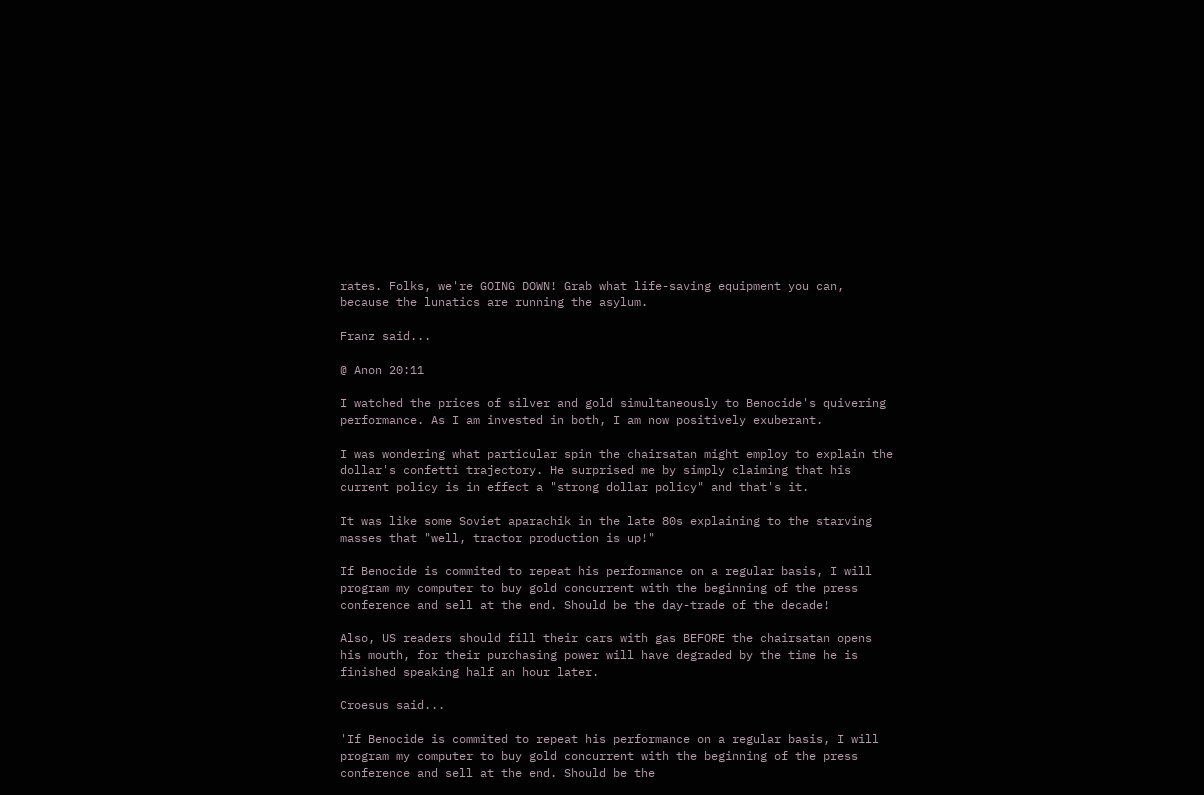rates. Folks, we're GOING DOWN! Grab what life-saving equipment you can, because the lunatics are running the asylum.

Franz said...

@ Anon 20:11

I watched the prices of silver and gold simultaneously to Benocide's quivering performance. As I am invested in both, I am now positively exuberant.

I was wondering what particular spin the chairsatan might employ to explain the dollar's confetti trajectory. He surprised me by simply claiming that his current policy is in effect a "strong dollar policy" and that's it.

It was like some Soviet aparachik in the late 80s explaining to the starving masses that "well, tractor production is up!"

If Benocide is commited to repeat his performance on a regular basis, I will program my computer to buy gold concurrent with the beginning of the press conference and sell at the end. Should be the day-trade of the decade!

Also, US readers should fill their cars with gas BEFORE the chairsatan opens his mouth, for their purchasing power will have degraded by the time he is finished speaking half an hour later.

Croesus said...

'If Benocide is commited to repeat his performance on a regular basis, I will program my computer to buy gold concurrent with the beginning of the press conference and sell at the end. Should be the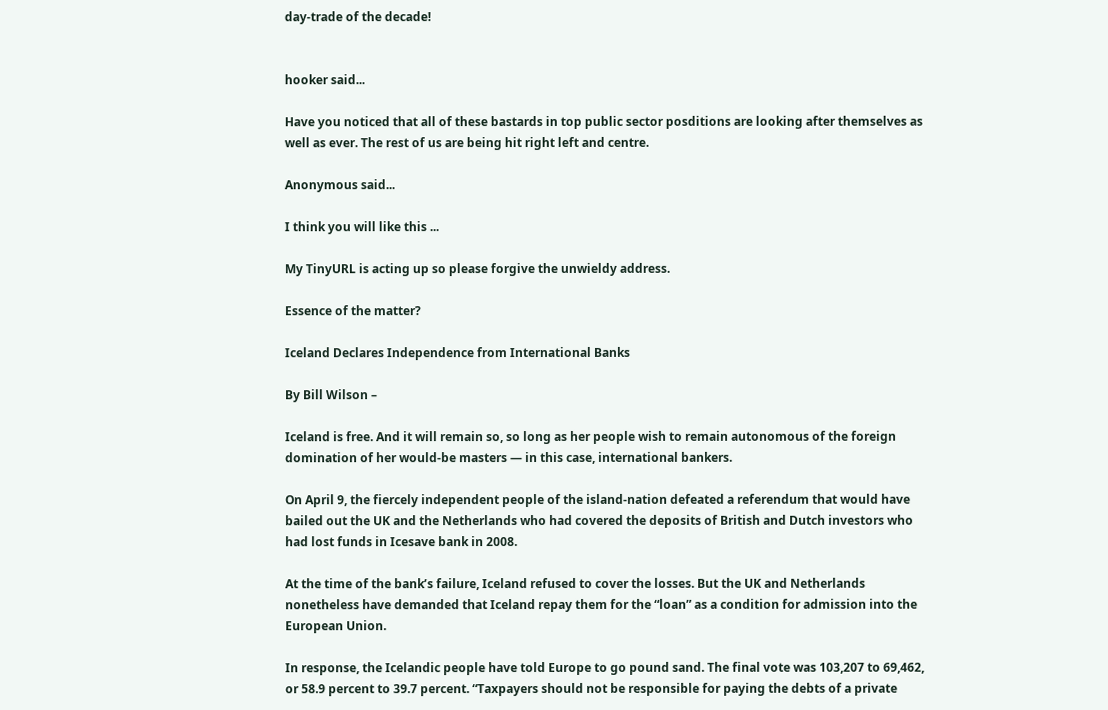day-trade of the decade!


hooker said...

Have you noticed that all of these bastards in top public sector posditions are looking after themselves as well as ever. The rest of us are being hit right left and centre.

Anonymous said...

I think you will like this ...

My TinyURL is acting up so please forgive the unwieldy address.

Essence of the matter?

Iceland Declares Independence from International Banks

By Bill Wilson –

Iceland is free. And it will remain so, so long as her people wish to remain autonomous of the foreign domination of her would-be masters — in this case, international bankers.

On April 9, the fiercely independent people of the island-nation defeated a referendum that would have bailed out the UK and the Netherlands who had covered the deposits of British and Dutch investors who had lost funds in Icesave bank in 2008.

At the time of the bank’s failure, Iceland refused to cover the losses. But the UK and Netherlands nonetheless have demanded that Iceland repay them for the “loan” as a condition for admission into the European Union.

In response, the Icelandic people have told Europe to go pound sand. The final vote was 103,207 to 69,462, or 58.9 percent to 39.7 percent. “Taxpayers should not be responsible for paying the debts of a private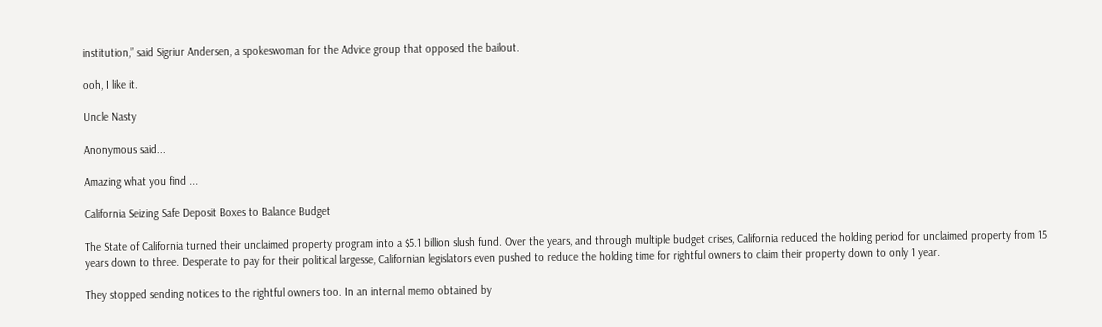institution,” said Sigriur Andersen, a spokeswoman for the Advice group that opposed the bailout.

ooh, I like it.

Uncle Nasty

Anonymous said...

Amazing what you find ...

California Seizing Safe Deposit Boxes to Balance Budget

The State of California turned their unclaimed property program into a $5.1 billion slush fund. Over the years, and through multiple budget crises, California reduced the holding period for unclaimed property from 15 years down to three. Desperate to pay for their political largesse, Californian legislators even pushed to reduce the holding time for rightful owners to claim their property down to only 1 year.

They stopped sending notices to the rightful owners too. In an internal memo obtained by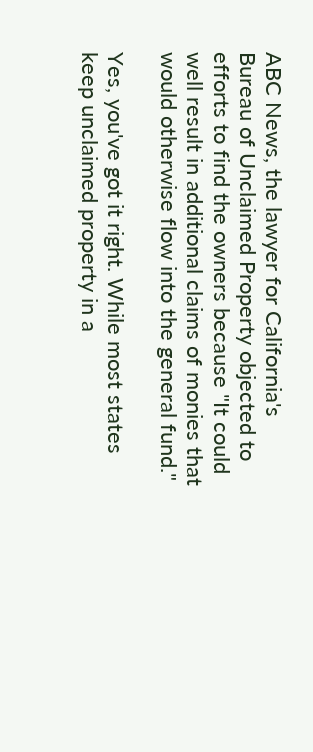ABC News, the lawyer for California's Bureau of Unclaimed Property objected to efforts to find the owners because "It could well result in additional claims of monies that would otherwise flow into the general fund."

Yes, you've got it right. While most states keep unclaimed property in a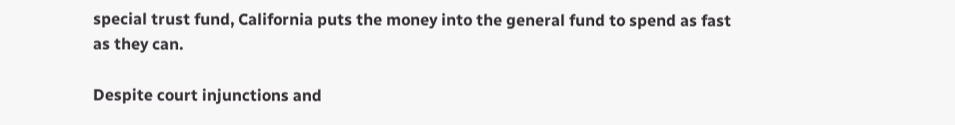special trust fund, California puts the money into the general fund to spend as fast as they can.

Despite court injunctions and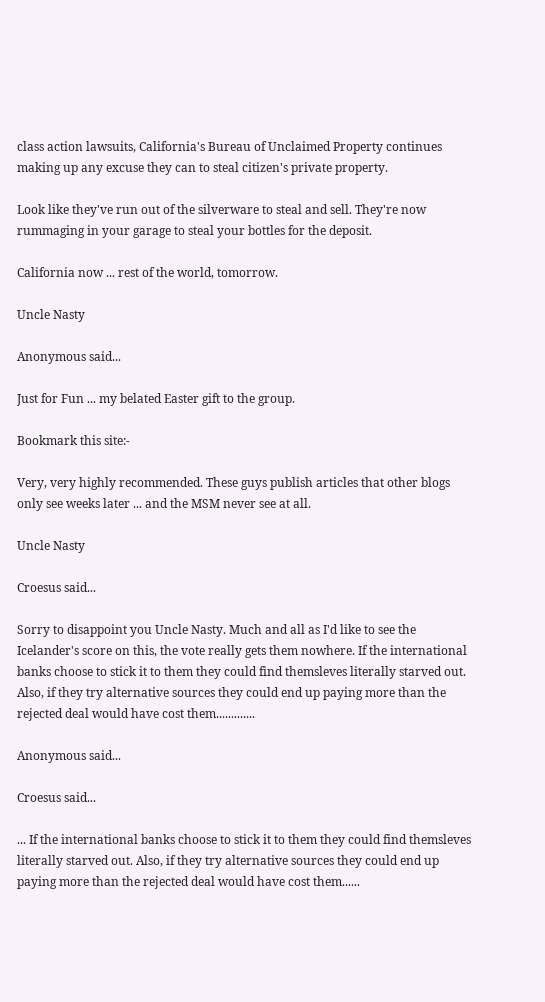class action lawsuits, California's Bureau of Unclaimed Property continues making up any excuse they can to steal citizen's private property.

Look like they've run out of the silverware to steal and sell. They're now rummaging in your garage to steal your bottles for the deposit.

California now ... rest of the world, tomorrow.

Uncle Nasty

Anonymous said...

Just for Fun ... my belated Easter gift to the group.

Bookmark this site:-

Very, very highly recommended. These guys publish articles that other blogs only see weeks later ... and the MSM never see at all.

Uncle Nasty

Croesus said...

Sorry to disappoint you Uncle Nasty. Much and all as I'd like to see the Icelander's score on this, the vote really gets them nowhere. If the international banks choose to stick it to them they could find themsleves literally starved out. Also, if they try alternative sources they could end up paying more than the rejected deal would have cost them.............

Anonymous said...

Croesus said...

... If the international banks choose to stick it to them they could find themsleves literally starved out. Also, if they try alternative sources they could end up paying more than the rejected deal would have cost them......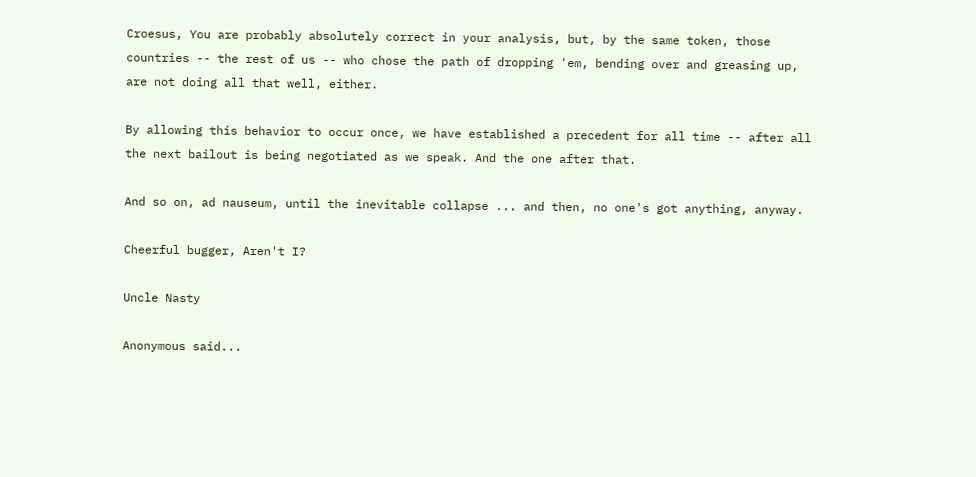Croesus, You are probably absolutely correct in your analysis, but, by the same token, those countries -- the rest of us -- who chose the path of dropping 'em, bending over and greasing up, are not doing all that well, either.

By allowing this behavior to occur once, we have established a precedent for all time -- after all the next bailout is being negotiated as we speak. And the one after that.

And so on, ad nauseum, until the inevitable collapse ... and then, no one's got anything, anyway.

Cheerful bugger, Aren't I?

Uncle Nasty

Anonymous said...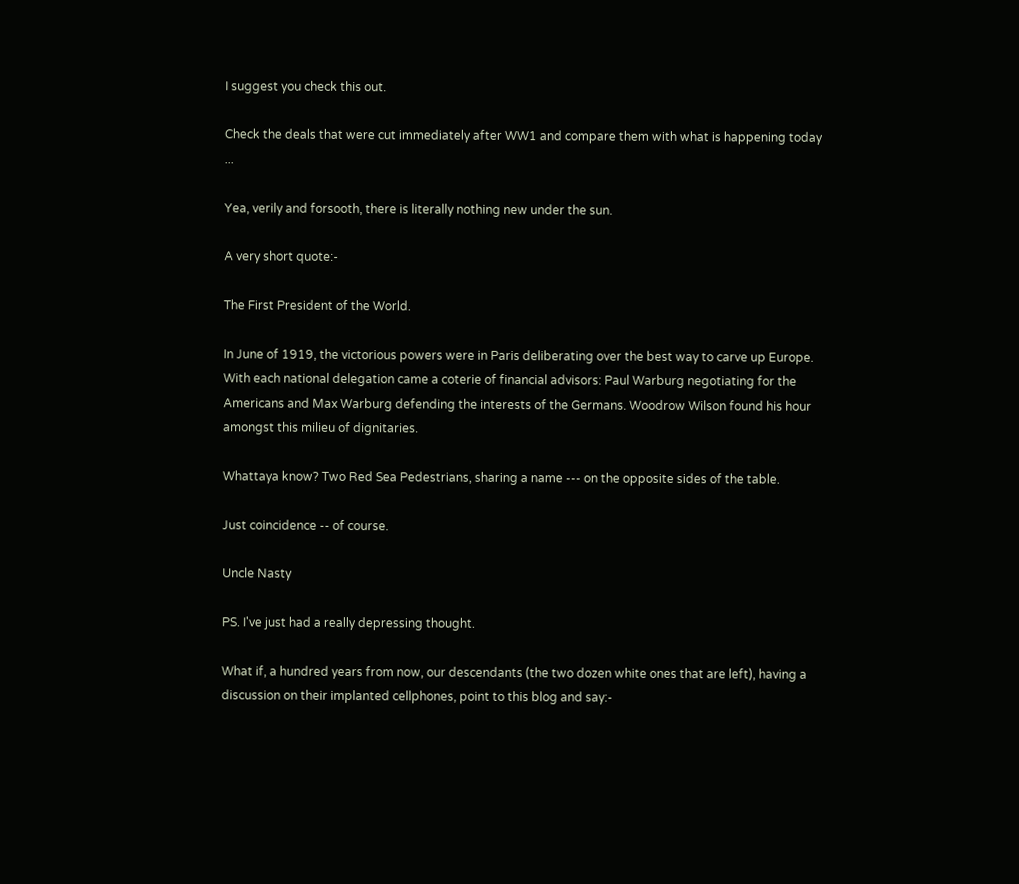I suggest you check this out.

Check the deals that were cut immediately after WW1 and compare them with what is happening today ...

Yea, verily and forsooth, there is literally nothing new under the sun.

A very short quote:-

The First President of the World.

In June of 1919, the victorious powers were in Paris deliberating over the best way to carve up Europe. With each national delegation came a coterie of financial advisors: Paul Warburg negotiating for the Americans and Max Warburg defending the interests of the Germans. Woodrow Wilson found his hour amongst this milieu of dignitaries.

Whattaya know? Two Red Sea Pedestrians, sharing a name --- on the opposite sides of the table.

Just coincidence -- of course.

Uncle Nasty

PS. I've just had a really depressing thought.

What if, a hundred years from now, our descendants (the two dozen white ones that are left), having a discussion on their implanted cellphones, point to this blog and say:-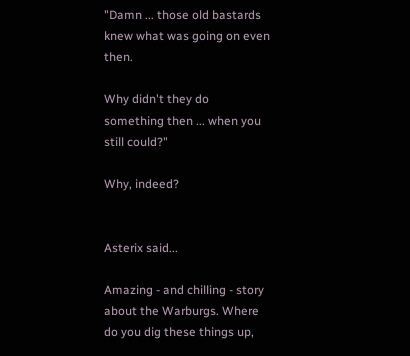"Damn ... those old bastards knew what was going on even then.

Why didn't they do something then ... when you still could?"

Why, indeed?


Asterix said...

Amazing - and chilling - story about the Warburgs. Where do you dig these things up,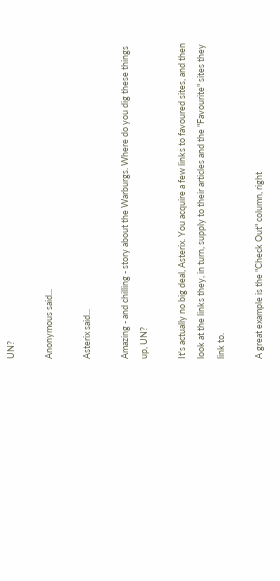UN?

Anonymous said...

Asterix said...

Amazing - and chilling - story about the Warburgs. Where do you dig these things up, UN?

It's actually no big deal, Asterix. You acquire a few links to favoured sites, and then look at the links they, in turn, supply to their articles and the "Favourite" sites they link to.

A great example is the "Check Out" column, right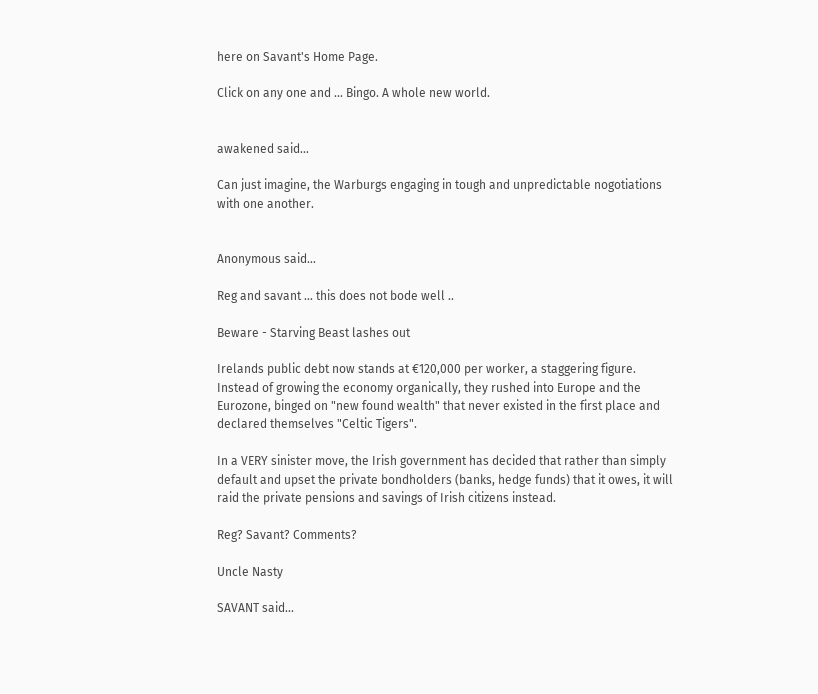here on Savant's Home Page.

Click on any one and ... Bingo. A whole new world.


awakened said...

Can just imagine, the Warburgs engaging in tough and unpredictable nogotiations with one another.


Anonymous said...

Reg and savant ... this does not bode well ..

Beware - Starving Beast lashes out

Irelands public debt now stands at €120,000 per worker, a staggering figure. Instead of growing the economy organically, they rushed into Europe and the Eurozone, binged on "new found wealth" that never existed in the first place and declared themselves "Celtic Tigers".

In a VERY sinister move, the Irish government has decided that rather than simply default and upset the private bondholders (banks, hedge funds) that it owes, it will raid the private pensions and savings of Irish citizens instead.

Reg? Savant? Comments?

Uncle Nasty

SAVANT said...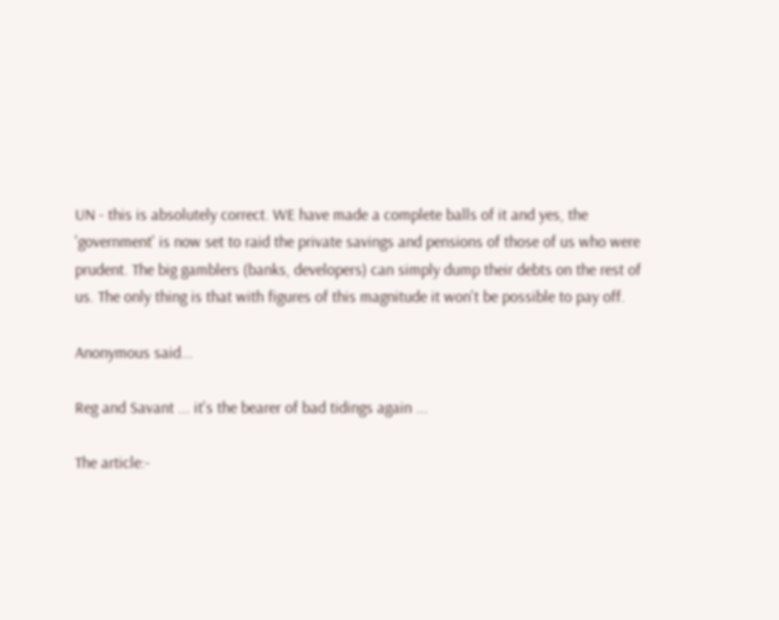UN - this is absolutely correct. WE have made a complete balls of it and yes, the 'government' is now set to raid the private savings and pensions of those of us who were prudent. The big gamblers (banks, developers) can simply dump their debts on the rest of us. The only thing is that with figures of this magnitude it won't be possible to pay off.

Anonymous said...

Reg and Savant ... it's the bearer of bad tidings again ...

The article:-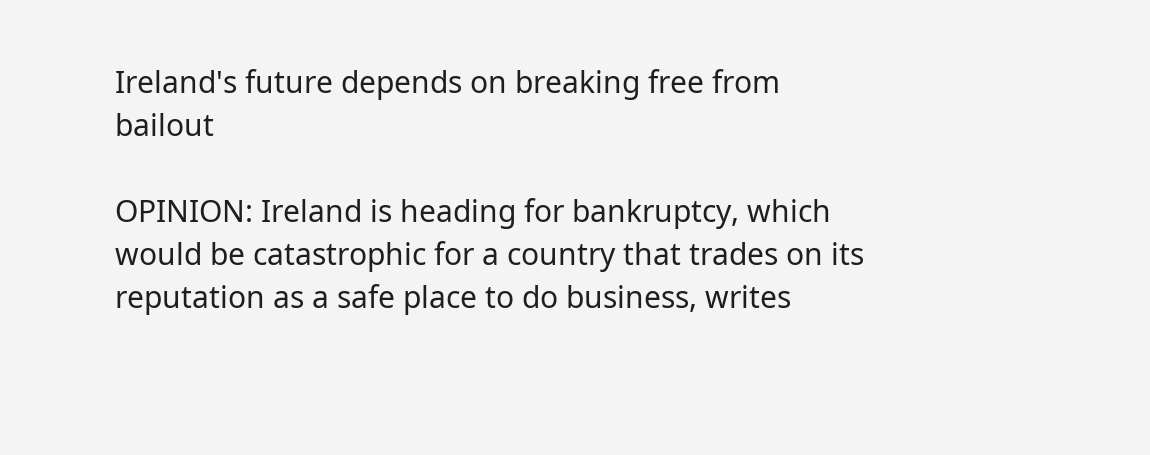Ireland's future depends on breaking free from bailout

OPINION: Ireland is heading for bankruptcy, which would be catastrophic for a country that trades on its reputation as a safe place to do business, writes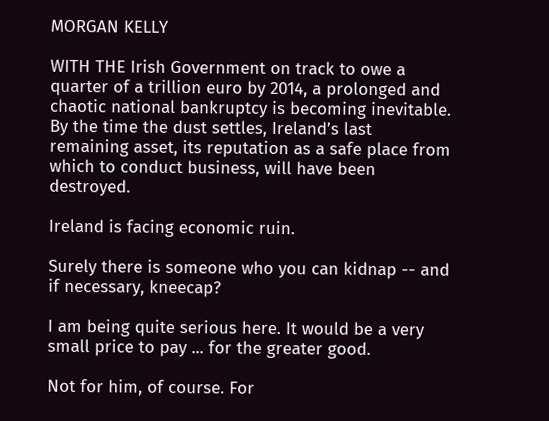MORGAN KELLY

WITH THE Irish Government on track to owe a quarter of a trillion euro by 2014, a prolonged and chaotic national bankruptcy is becoming inevitable. By the time the dust settles, Ireland’s last remaining asset, its reputation as a safe place from which to conduct business, will have been destroyed.

Ireland is facing economic ruin.

Surely there is someone who you can kidnap -- and if necessary, kneecap?

I am being quite serious here. It would be a very small price to pay ... for the greater good.

Not for him, of course. For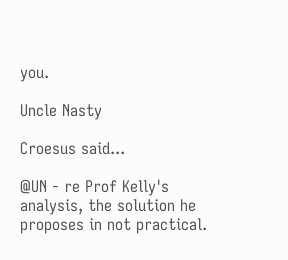you.

Uncle Nasty

Croesus said...

@UN - re Prof Kelly's analysis, the solution he proposes in not practical.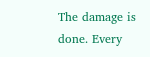The damage is done. Every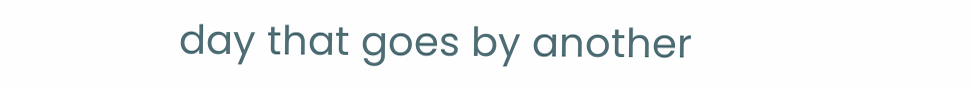day that goes by another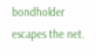bondholder escapes the net.